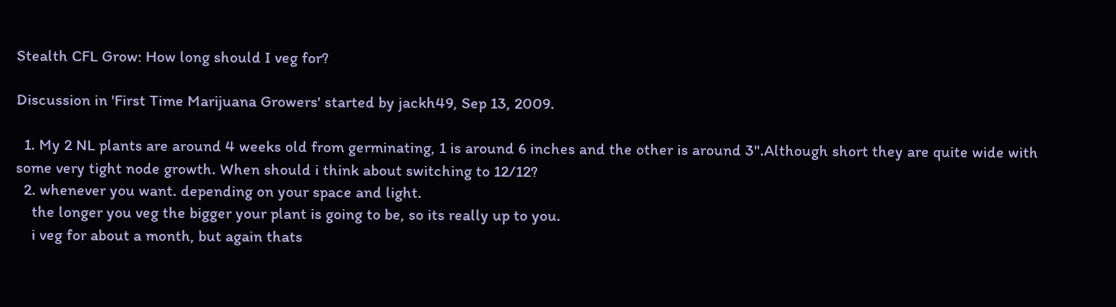Stealth CFL Grow: How long should I veg for?

Discussion in 'First Time Marijuana Growers' started by jackh49, Sep 13, 2009.

  1. My 2 NL plants are around 4 weeks old from germinating, 1 is around 6 inches and the other is around 3".Although short they are quite wide with some very tight node growth. When should i think about switching to 12/12?
  2. whenever you want. depending on your space and light.
    the longer you veg the bigger your plant is going to be, so its really up to you.
    i veg for about a month, but again thats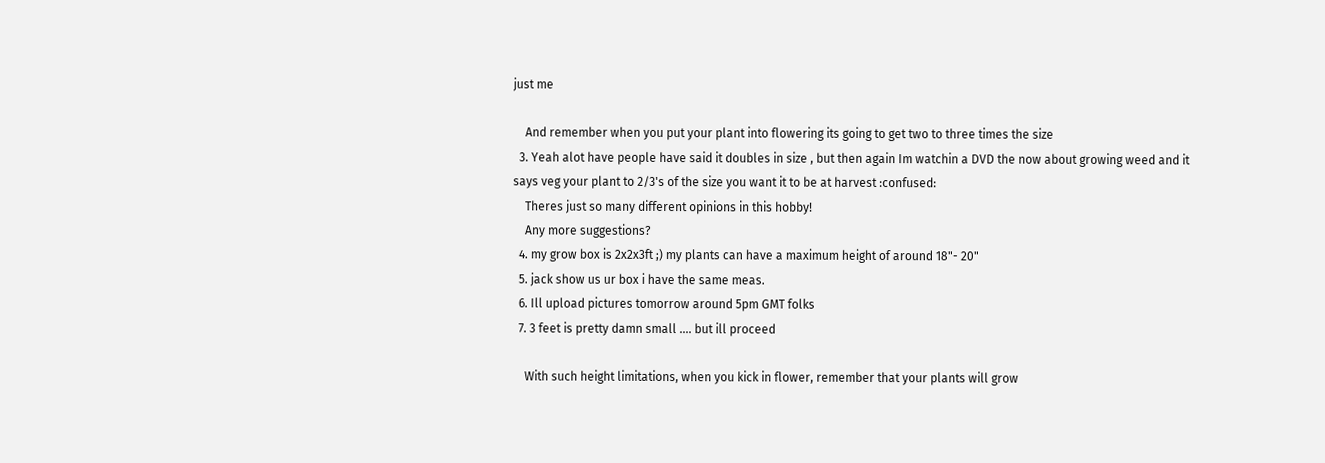just me

    And remember when you put your plant into flowering its going to get two to three times the size
  3. Yeah alot have people have said it doubles in size , but then again Im watchin a DVD the now about growing weed and it says veg your plant to 2/3's of the size you want it to be at harvest :confused:
    Theres just so many different opinions in this hobby!
    Any more suggestions?
  4. my grow box is 2x2x3ft ;) my plants can have a maximum height of around 18"- 20"
  5. jack show us ur box i have the same meas.
  6. Ill upload pictures tomorrow around 5pm GMT folks
  7. 3 feet is pretty damn small .... but ill proceed

    With such height limitations, when you kick in flower, remember that your plants will grow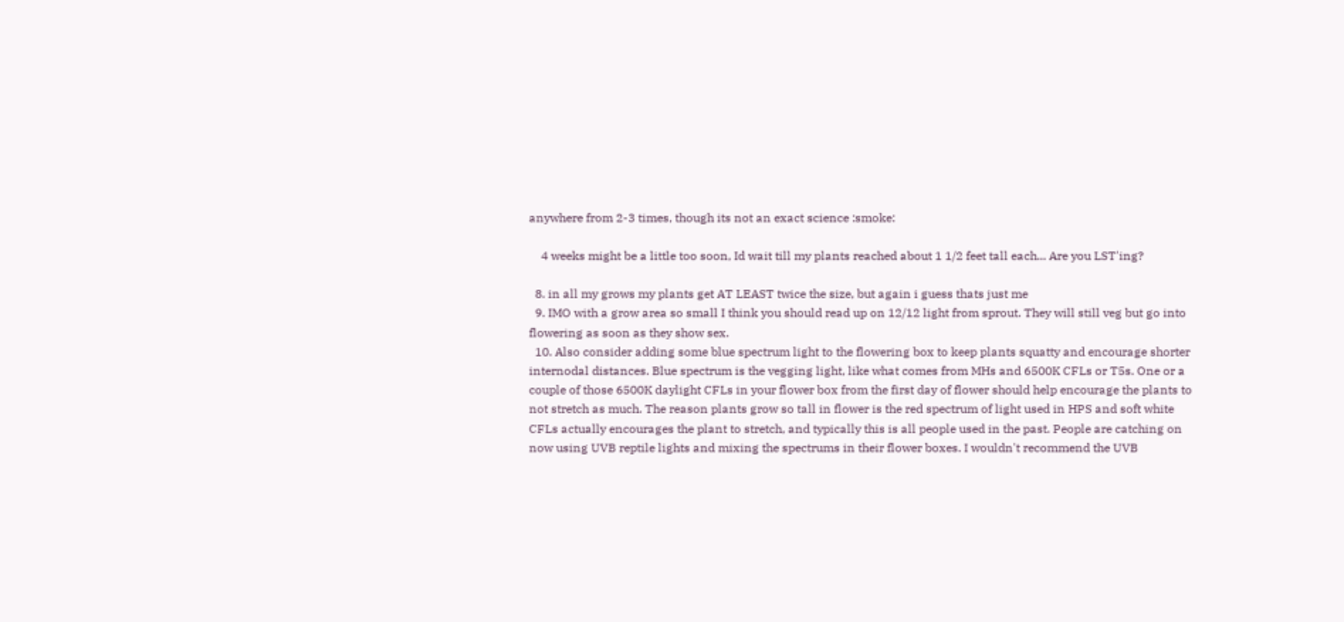anywhere from 2-3 times, though its not an exact science :smoke:

    4 weeks might be a little too soon, Id wait till my plants reached about 1 1/2 feet tall each... Are you LST'ing?

  8. in all my grows my plants get AT LEAST twice the size, but again i guess thats just me
  9. IMO with a grow area so small I think you should read up on 12/12 light from sprout. They will still veg but go into flowering as soon as they show sex.
  10. Also consider adding some blue spectrum light to the flowering box to keep plants squatty and encourage shorter internodal distances. Blue spectrum is the vegging light, like what comes from MHs and 6500K CFLs or T5s. One or a couple of those 6500K daylight CFLs in your flower box from the first day of flower should help encourage the plants to not stretch as much. The reason plants grow so tall in flower is the red spectrum of light used in HPS and soft white CFLs actually encourages the plant to stretch, and typically this is all people used in the past. People are catching on now using UVB reptile lights and mixing the spectrums in their flower boxes. I wouldn't recommend the UVB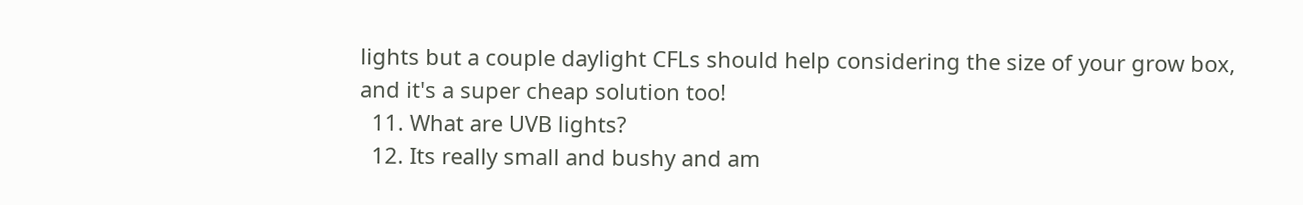lights but a couple daylight CFLs should help considering the size of your grow box, and it's a super cheap solution too!
  11. What are UVB lights?
  12. Its really small and bushy and am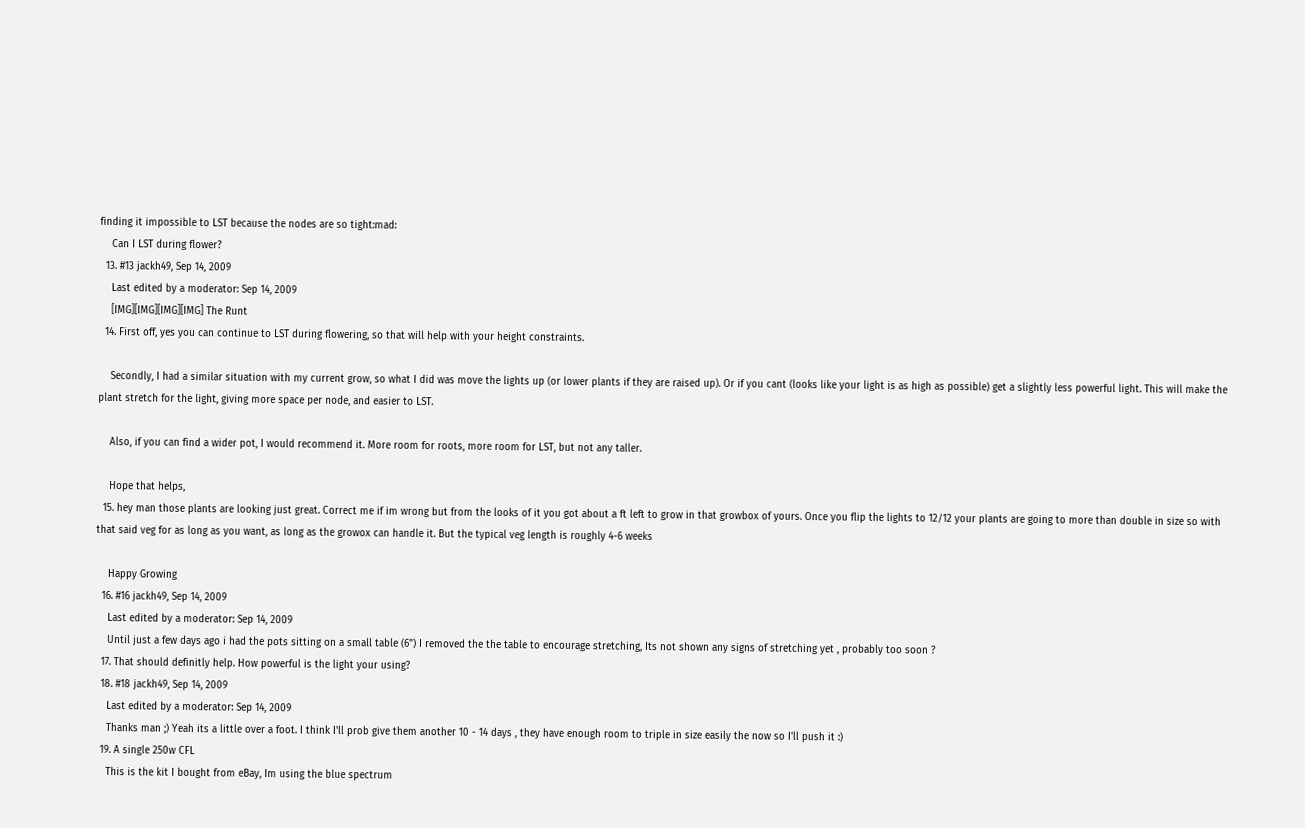finding it impossible to LST because the nodes are so tight:mad:
    Can I LST during flower?
  13. #13 jackh49, Sep 14, 2009
    Last edited by a moderator: Sep 14, 2009
    [IMG][IMG][IMG][IMG] The Runt
  14. First off, yes you can continue to LST during flowering, so that will help with your height constraints.

    Secondly, I had a similar situation with my current grow, so what I did was move the lights up (or lower plants if they are raised up). Or if you cant (looks like your light is as high as possible) get a slightly less powerful light. This will make the plant stretch for the light, giving more space per node, and easier to LST.

    Also, if you can find a wider pot, I would recommend it. More room for roots, more room for LST, but not any taller.

    Hope that helps,
  15. hey man those plants are looking just great. Correct me if im wrong but from the looks of it you got about a ft left to grow in that growbox of yours. Once you flip the lights to 12/12 your plants are going to more than double in size so with that said veg for as long as you want, as long as the growox can handle it. But the typical veg length is roughly 4-6 weeks

    Happy Growing
  16. #16 jackh49, Sep 14, 2009
    Last edited by a moderator: Sep 14, 2009
    Until just a few days ago i had the pots sitting on a small table (6") I removed the the table to encourage stretching, Its not shown any signs of stretching yet , probably too soon ?
  17. That should definitly help. How powerful is the light your using?
  18. #18 jackh49, Sep 14, 2009
    Last edited by a moderator: Sep 14, 2009
    Thanks man ;) Yeah its a little over a foot. I think I'll prob give them another 10 - 14 days , they have enough room to triple in size easily the now so I'll push it :)
  19. A single 250w CFL
    This is the kit I bought from eBay, Im using the blue spectrum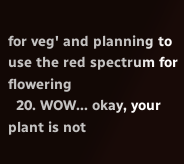for veg' and planning to use the red spectrum for flowering
  20. WOW... okay, your plant is not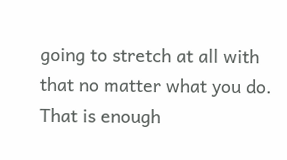going to stretch at all with that no matter what you do. That is enough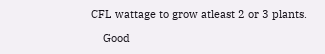CFL wattage to grow atleast 2 or 3 plants.

    Good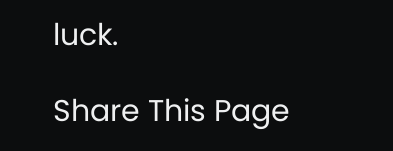luck.

Share This Page